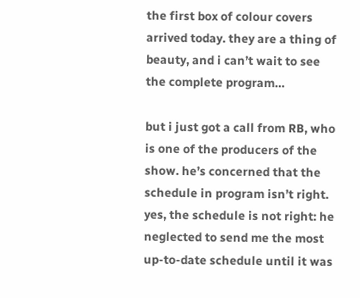the first box of colour covers arrived today. they are a thing of beauty, and i can’t wait to see the complete program…

but i just got a call from RB, who is one of the producers of the show. he’s concerned that the schedule in program isn’t right. yes, the schedule is not right: he neglected to send me the most up-to-date schedule until it was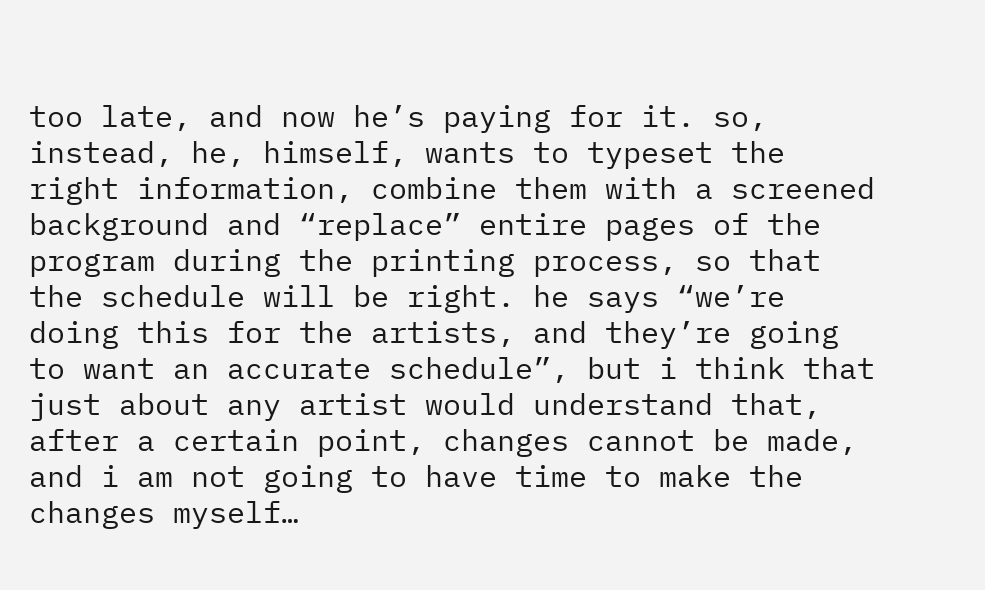too late, and now he’s paying for it. so, instead, he, himself, wants to typeset the right information, combine them with a screened background and “replace” entire pages of the program during the printing process, so that the schedule will be right. he says “we’re doing this for the artists, and they’re going to want an accurate schedule”, but i think that just about any artist would understand that, after a certain point, changes cannot be made, and i am not going to have time to make the changes myself…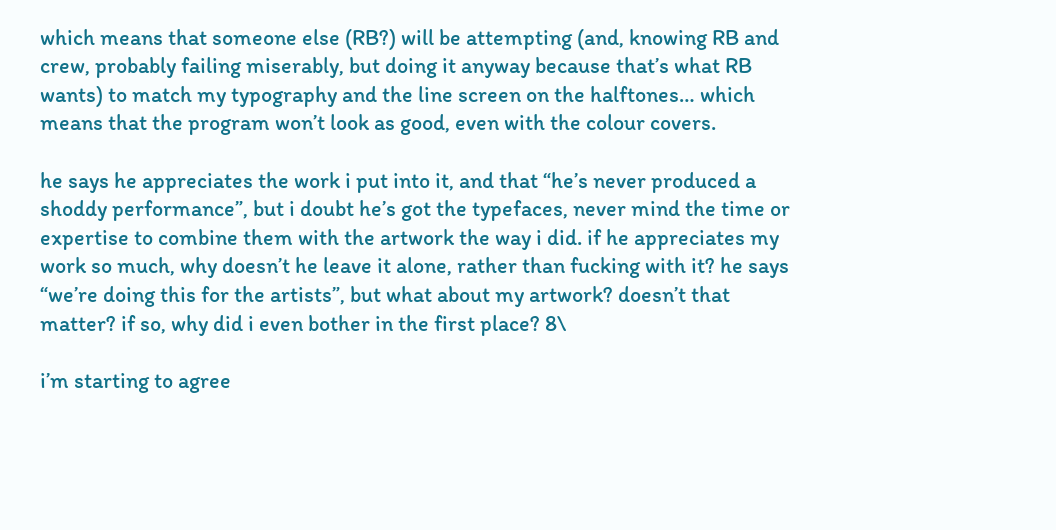which means that someone else (RB?) will be attempting (and, knowing RB and crew, probably failing miserably, but doing it anyway because that’s what RB wants) to match my typography and the line screen on the halftones… which means that the program won’t look as good, even with the colour covers.

he says he appreciates the work i put into it, and that “he’s never produced a shoddy performance”, but i doubt he’s got the typefaces, never mind the time or expertise to combine them with the artwork the way i did. if he appreciates my work so much, why doesn’t he leave it alone, rather than fucking with it? he says “we’re doing this for the artists”, but what about my artwork? doesn’t that matter? if so, why did i even bother in the first place? 8\

i’m starting to agree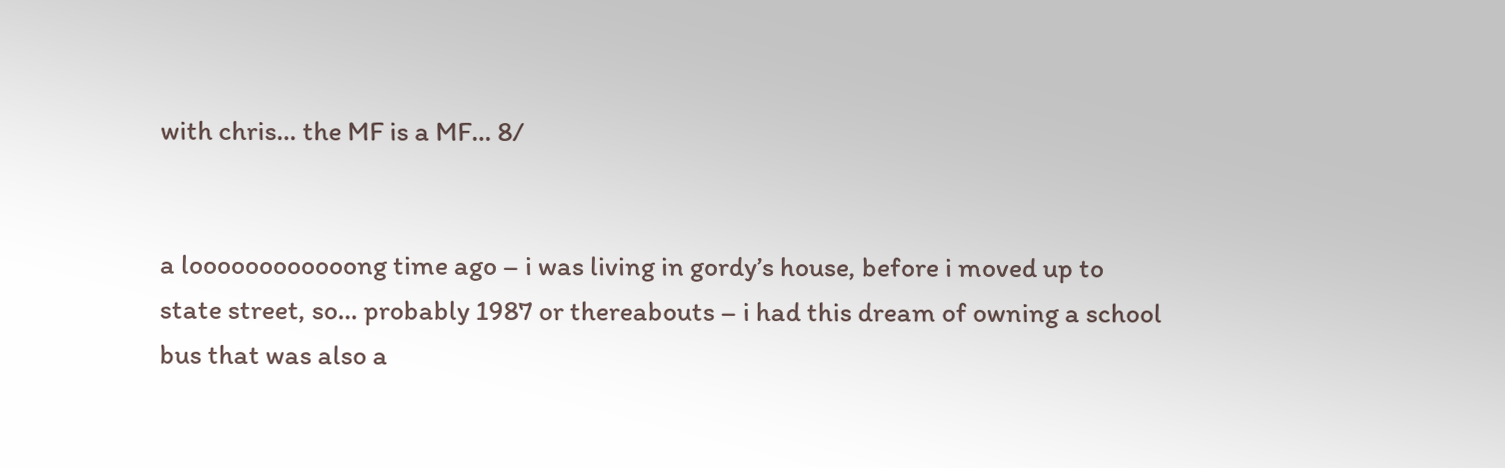with chris… the MF is a MF… 8/


a loooooooooooong time ago – i was living in gordy’s house, before i moved up to state street, so… probably 1987 or thereabouts – i had this dream of owning a school bus that was also a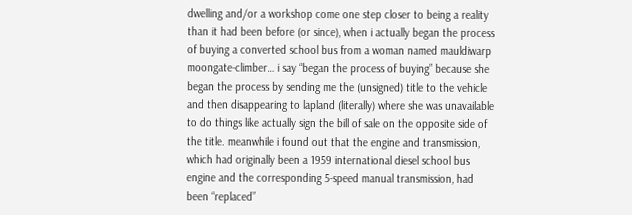dwelling and/or a workshop come one step closer to being a reality than it had been before (or since), when i actually began the process of buying a converted school bus from a woman named mauldiwarp moongate-climber… i say “began the process of buying” because she began the process by sending me the (unsigned) title to the vehicle and then disappearing to lapland (literally) where she was unavailable to do things like actually sign the bill of sale on the opposite side of the title. meanwhile i found out that the engine and transmission, which had originally been a 1959 international diesel school bus engine and the corresponding 5-speed manual transmission, had been “replaced”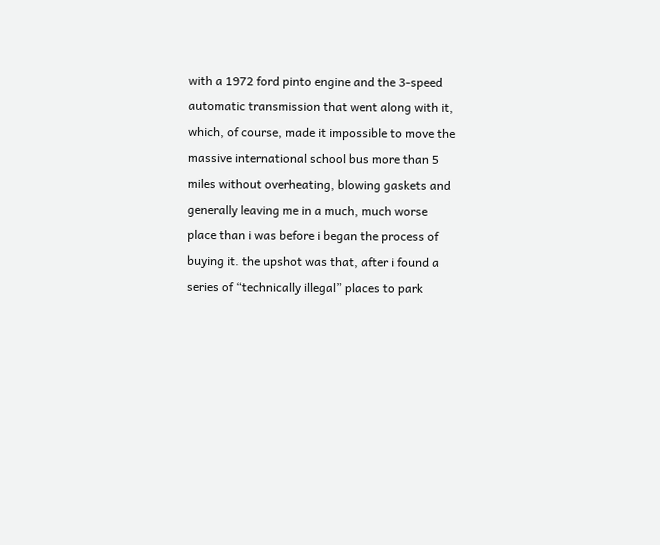with a 1972 ford pinto engine and the 3-speed automatic transmission that went along with it, which, of course, made it impossible to move the massive international school bus more than 5 miles without overheating, blowing gaskets and generally leaving me in a much, much worse place than i was before i began the process of buying it. the upshot was that, after i found a series of “technically illegal” places to park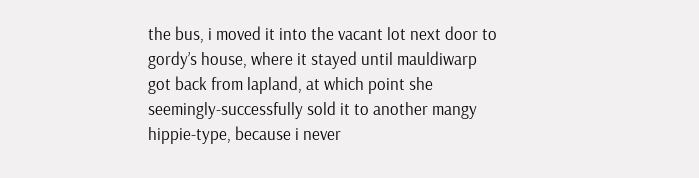the bus, i moved it into the vacant lot next door to gordy’s house, where it stayed until mauldiwarp got back from lapland, at which point she seemingly-successfully sold it to another mangy hippie-type, because i never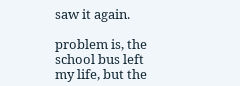saw it again.

problem is, the school bus left my life, but the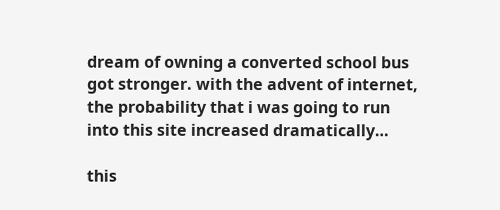dream of owning a converted school bus got stronger. with the advent of internet, the probability that i was going to run into this site increased dramatically…

this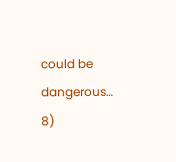could be dangerous… 8)